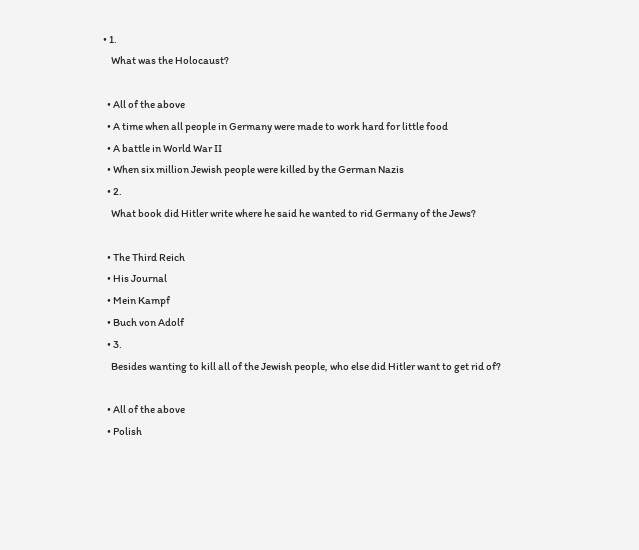• 1.
    What was the Holocaust?

  • All of the above
  • A time when all people in Germany were made to work hard for little food
  • A battle in World War II
  • When six million Jewish people were killed by the German Nazis
  • 2.
    What book did Hitler write where he said he wanted to rid Germany of the Jews?

  • The Third Reich
  • His Journal
  • Mein Kampf
  • Buch von Adolf
  • 3.
    Besides wanting to kill all of the Jewish people, who else did Hitler want to get rid of?

  • All of the above
  • Polish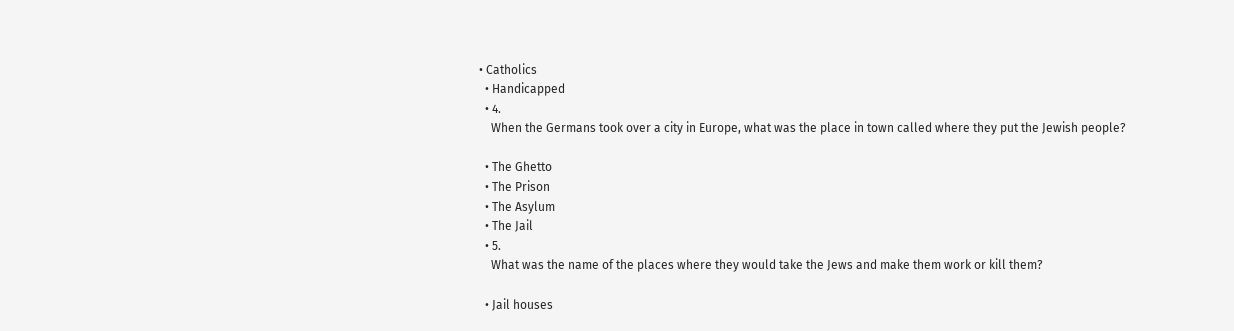• Catholics
  • Handicapped
  • 4.
    When the Germans took over a city in Europe, what was the place in town called where they put the Jewish people?

  • The Ghetto
  • The Prison
  • The Asylum
  • The Jail
  • 5.
    What was the name of the places where they would take the Jews and make them work or kill them?

  • Jail houses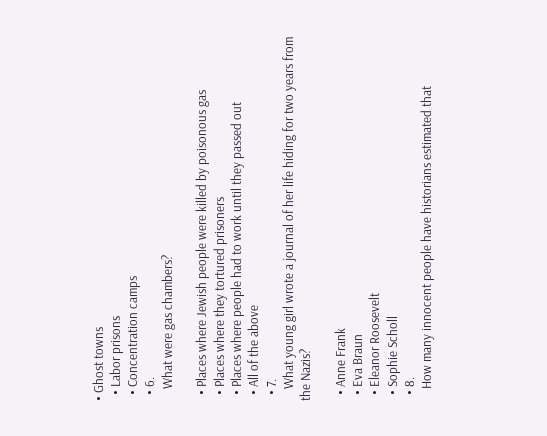• Ghost towns
  • Labor prisons
  • Concentration camps
  • 6.
    What were gas chambers?

  • Places where Jewish people were killed by poisonous gas
  • Places where they tortured prisoners
  • Places where people had to work until they passed out
  • All of the above
  • 7.
    What young girl wrote a journal of her life hiding for two years from the Nazis?

  • Anne Frank
  • Eva Braun
  • Eleanor Roosevelt
  • Sophie Scholl
  • 8.
    How many innocent people have historians estimated that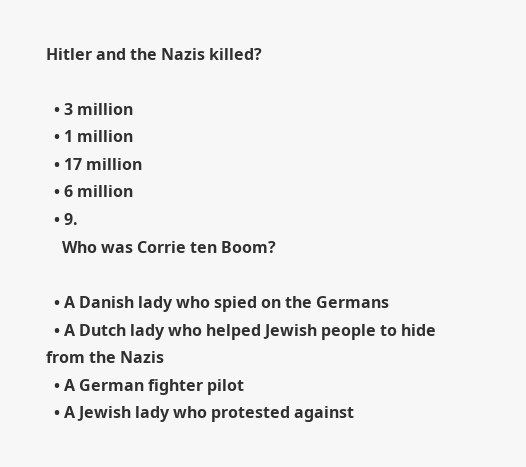Hitler and the Nazis killed?

  • 3 million
  • 1 million
  • 17 million
  • 6 million
  • 9.
    Who was Corrie ten Boom?

  • A Danish lady who spied on the Germans
  • A Dutch lady who helped Jewish people to hide from the Nazis
  • A German fighter pilot
  • A Jewish lady who protested against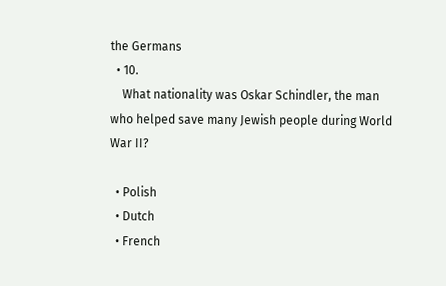the Germans
  • 10.
    What nationality was Oskar Schindler, the man who helped save many Jewish people during World War II?

  • Polish
  • Dutch
  • French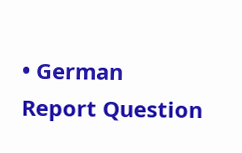• German
Report Question